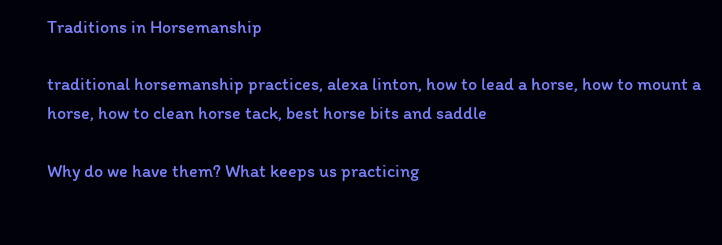Traditions in Horsemanship

traditional horsemanship practices, alexa linton, how to lead a horse, how to mount a horse, how to clean horse tack, best horse bits and saddle

Why do we have them? What keeps us practicing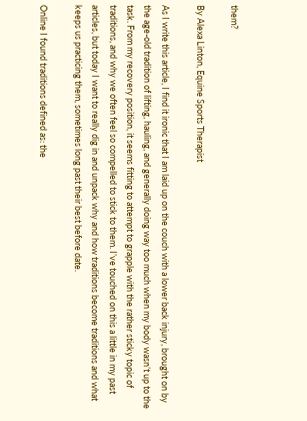them?

By Alexa Linton, Equine Sports Therapist

As I write this article, I find it ironic that I am laid up on the couch with a lower back injury, brought on by the age-old tradition of lifting, hauling, and generally doing way too much when my body wasn’t up to the task. From my recovery position, it seems fitting to attempt to grapple with the rather sticky topic of traditions, and why we often feel so compelled to stick to them. I’ve touched on this a little in my past articles, but today I want to really dig in and unpack why and how traditions become traditions and what keeps us practicing them, sometimes long past their best before date.

Online I found traditions defined as: the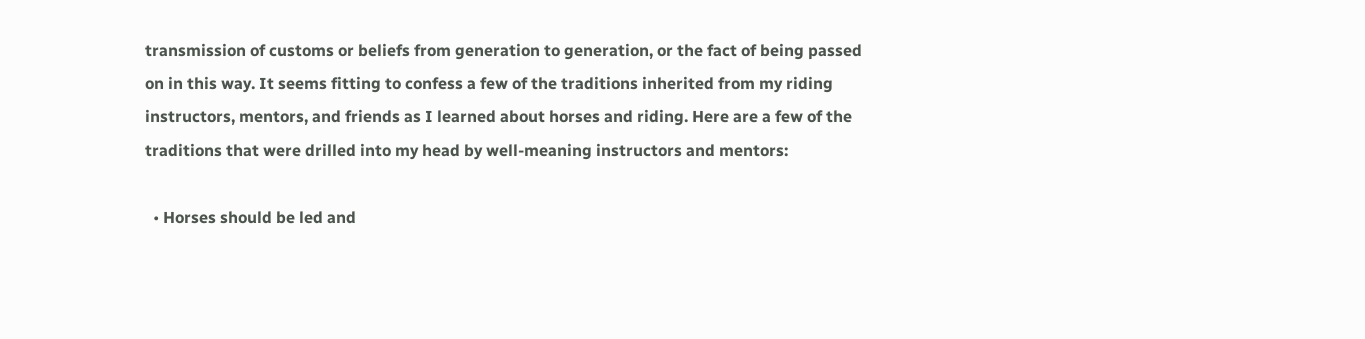transmission of customs or beliefs from generation to generation, or the fact of being passed on in this way. It seems fitting to confess a few of the traditions inherited from my riding instructors, mentors, and friends as I learned about horses and riding. Here are a few of the traditions that were drilled into my head by well-meaning instructors and mentors:

  • Horses should be led and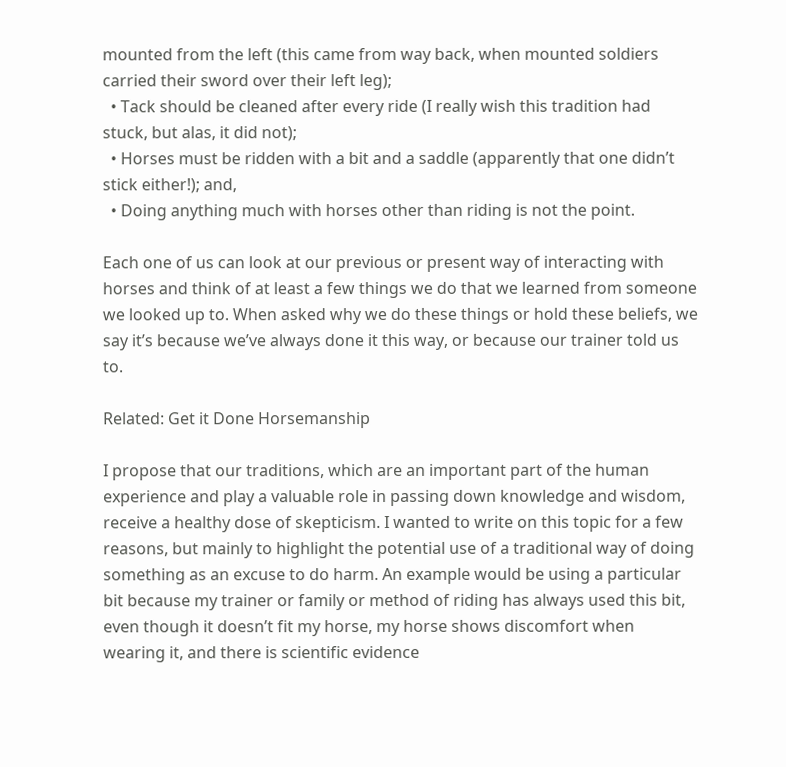mounted from the left (this came from way back, when mounted soldiers carried their sword over their left leg);
  • Tack should be cleaned after every ride (I really wish this tradition had stuck, but alas, it did not);
  • Horses must be ridden with a bit and a saddle (apparently that one didn’t stick either!); and,
  • Doing anything much with horses other than riding is not the point.

Each one of us can look at our previous or present way of interacting with horses and think of at least a few things we do that we learned from someone we looked up to. When asked why we do these things or hold these beliefs, we say it’s because we’ve always done it this way, or because our trainer told us to.

Related: Get it Done Horsemanship

I propose that our traditions, which are an important part of the human experience and play a valuable role in passing down knowledge and wisdom, receive a healthy dose of skepticism. I wanted to write on this topic for a few reasons, but mainly to highlight the potential use of a traditional way of doing something as an excuse to do harm. An example would be using a particular bit because my trainer or family or method of riding has always used this bit, even though it doesn’t fit my horse, my horse shows discomfort when wearing it, and there is scientific evidence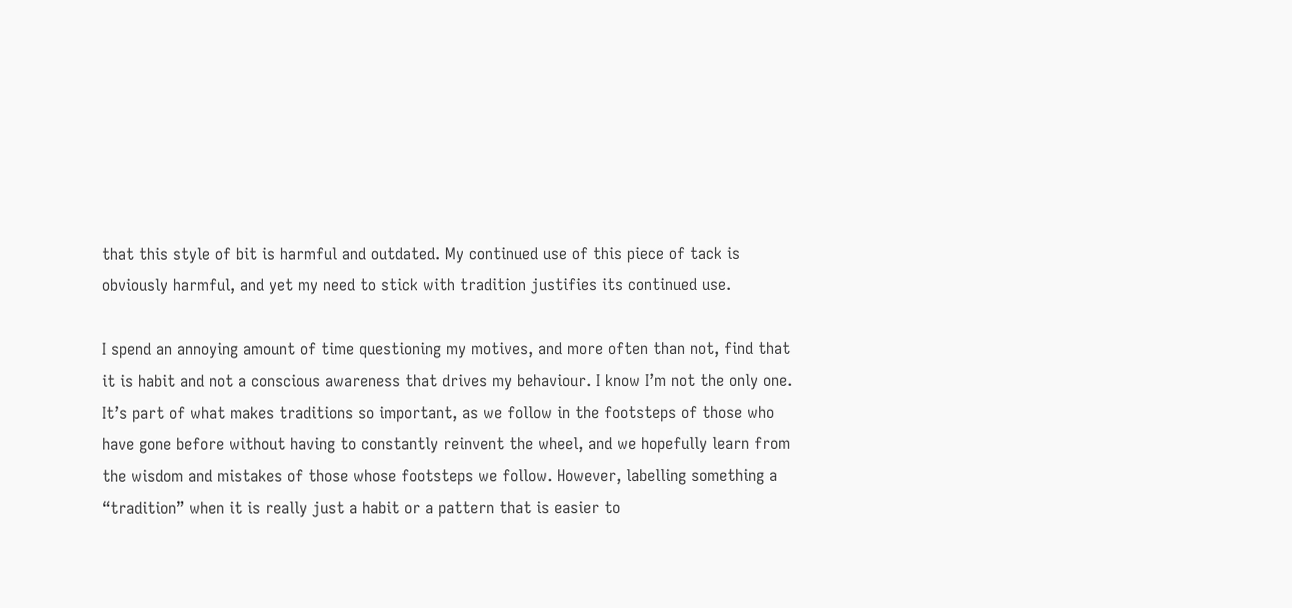that this style of bit is harmful and outdated. My continued use of this piece of tack is obviously harmful, and yet my need to stick with tradition justifies its continued use.

I spend an annoying amount of time questioning my motives, and more often than not, find that it is habit and not a conscious awareness that drives my behaviour. I know I’m not the only one. It’s part of what makes traditions so important, as we follow in the footsteps of those who have gone before without having to constantly reinvent the wheel, and we hopefully learn from the wisdom and mistakes of those whose footsteps we follow. However, labelling something a “tradition” when it is really just a habit or a pattern that is easier to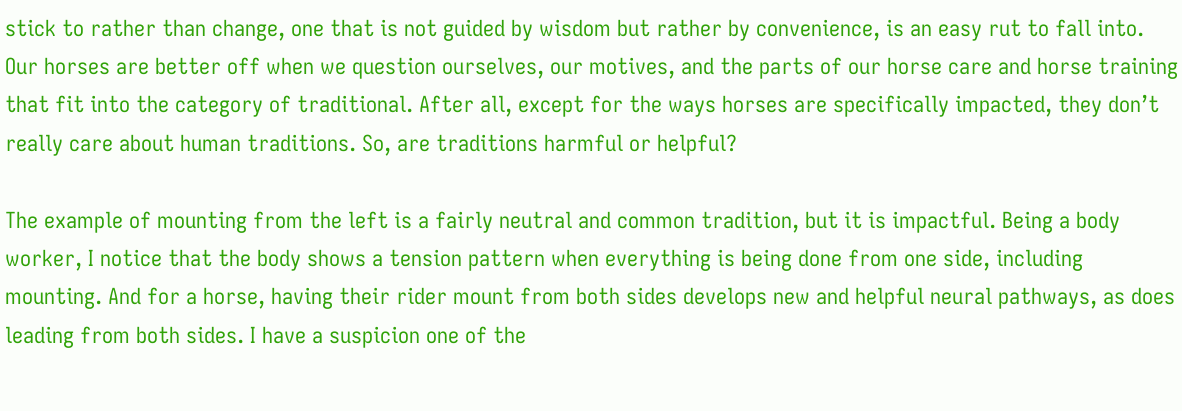stick to rather than change, one that is not guided by wisdom but rather by convenience, is an easy rut to fall into. Our horses are better off when we question ourselves, our motives, and the parts of our horse care and horse training that fit into the category of traditional. After all, except for the ways horses are specifically impacted, they don’t really care about human traditions. So, are traditions harmful or helpful?

The example of mounting from the left is a fairly neutral and common tradition, but it is impactful. Being a body worker, I notice that the body shows a tension pattern when everything is being done from one side, including mounting. And for a horse, having their rider mount from both sides develops new and helpful neural pathways, as does leading from both sides. I have a suspicion one of the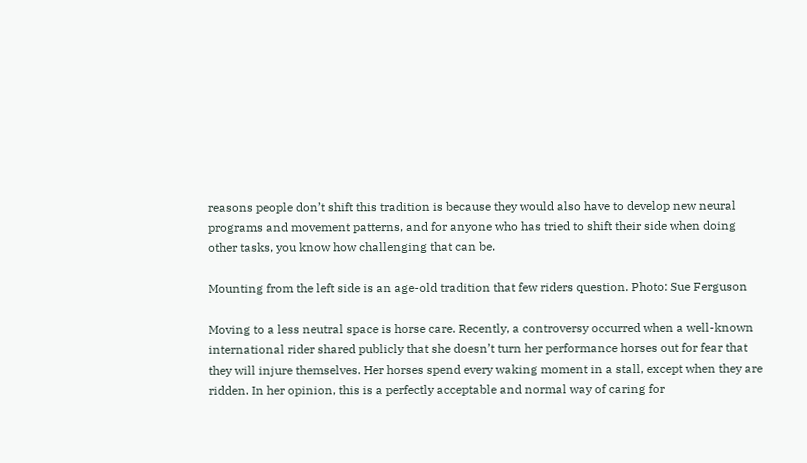reasons people don’t shift this tradition is because they would also have to develop new neural programs and movement patterns, and for anyone who has tried to shift their side when doing other tasks, you know how challenging that can be.

Mounting from the left side is an age-old tradition that few riders question. Photo: Sue Ferguson

Moving to a less neutral space is horse care. Recently, a controversy occurred when a well-known international rider shared publicly that she doesn’t turn her performance horses out for fear that they will injure themselves. Her horses spend every waking moment in a stall, except when they are ridden. In her opinion, this is a perfectly acceptable and normal way of caring for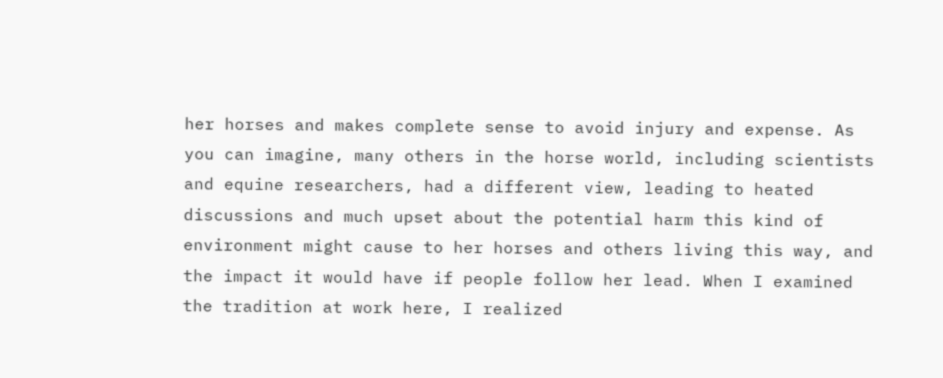her horses and makes complete sense to avoid injury and expense. As you can imagine, many others in the horse world, including scientists and equine researchers, had a different view, leading to heated discussions and much upset about the potential harm this kind of environment might cause to her horses and others living this way, and the impact it would have if people follow her lead. When I examined the tradition at work here, I realized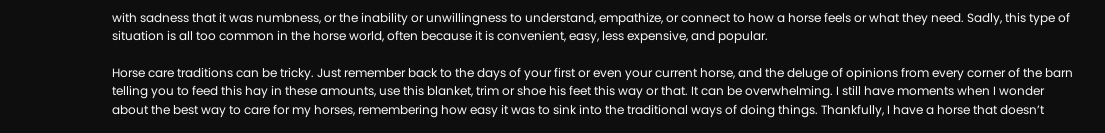with sadness that it was numbness, or the inability or unwillingness to understand, empathize, or connect to how a horse feels or what they need. Sadly, this type of situation is all too common in the horse world, often because it is convenient, easy, less expensive, and popular.

Horse care traditions can be tricky. Just remember back to the days of your first or even your current horse, and the deluge of opinions from every corner of the barn telling you to feed this hay in these amounts, use this blanket, trim or shoe his feet this way or that. It can be overwhelming. I still have moments when I wonder about the best way to care for my horses, remembering how easy it was to sink into the traditional ways of doing things. Thankfully, I have a horse that doesn’t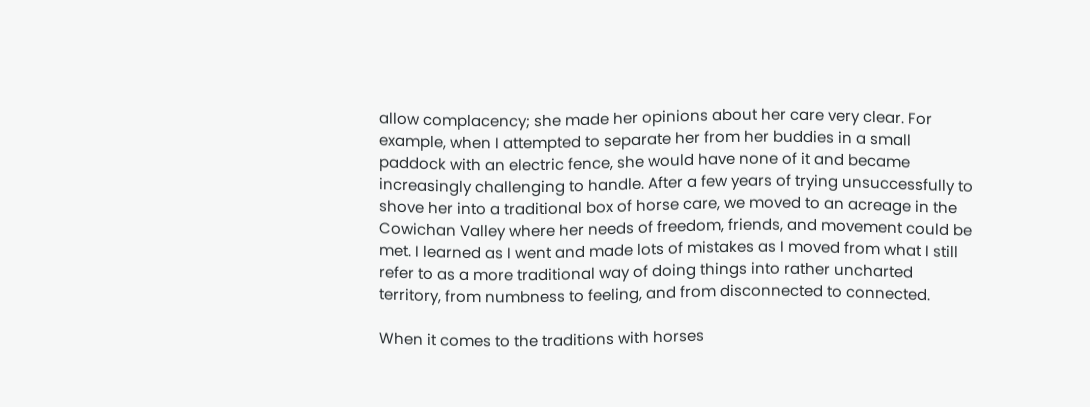allow complacency; she made her opinions about her care very clear. For example, when I attempted to separate her from her buddies in a small paddock with an electric fence, she would have none of it and became increasingly challenging to handle. After a few years of trying unsuccessfully to shove her into a traditional box of horse care, we moved to an acreage in the Cowichan Valley where her needs of freedom, friends, and movement could be met. I learned as I went and made lots of mistakes as I moved from what I still refer to as a more traditional way of doing things into rather uncharted territory, from numbness to feeling, and from disconnected to connected.

When it comes to the traditions with horses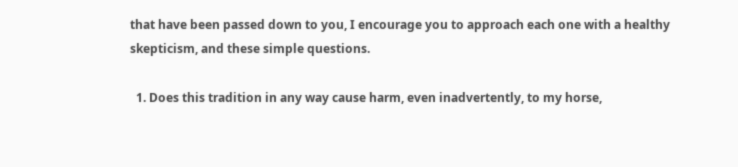that have been passed down to you, I encourage you to approach each one with a healthy skepticism, and these simple questions.

  1. Does this tradition in any way cause harm, even inadvertently, to my horse,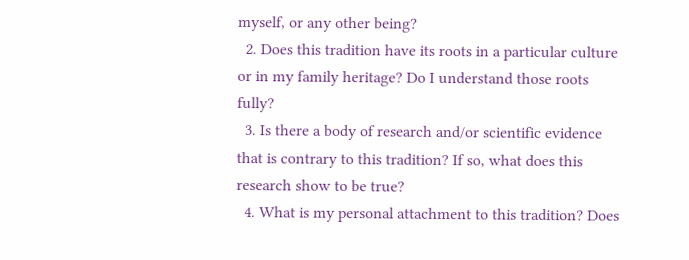myself, or any other being?
  2. Does this tradition have its roots in a particular culture or in my family heritage? Do I understand those roots fully?
  3. Is there a body of research and/or scientific evidence that is contrary to this tradition? If so, what does this research show to be true?
  4. What is my personal attachment to this tradition? Does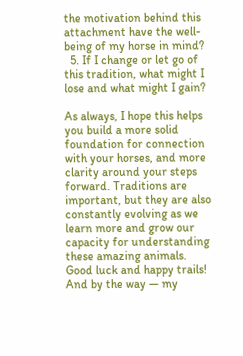the motivation behind this attachment have the well-being of my horse in mind?
  5. If I change or let go of this tradition, what might I lose and what might I gain?

As always, I hope this helps you build a more solid foundation for connection with your horses, and more clarity around your steps forward. Traditions are important, but they are also constantly evolving as we learn more and grow our capacity for understanding these amazing animals. Good luck and happy trails! And by the way — my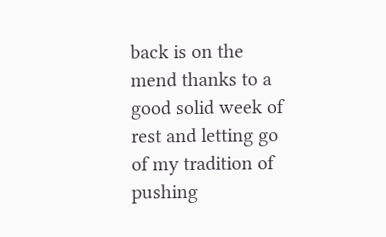back is on the mend thanks to a good solid week of rest and letting go of my tradition of pushing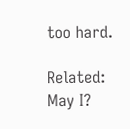too hard.

Related: May I?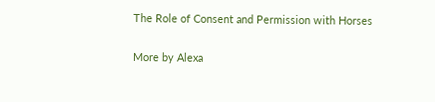The Role of Consent and Permission with Horses

More by Alexa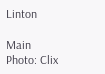Linton

Main Photo: Clix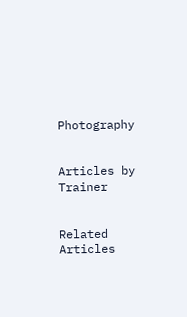Photography


Articles by Trainer


Related Articles